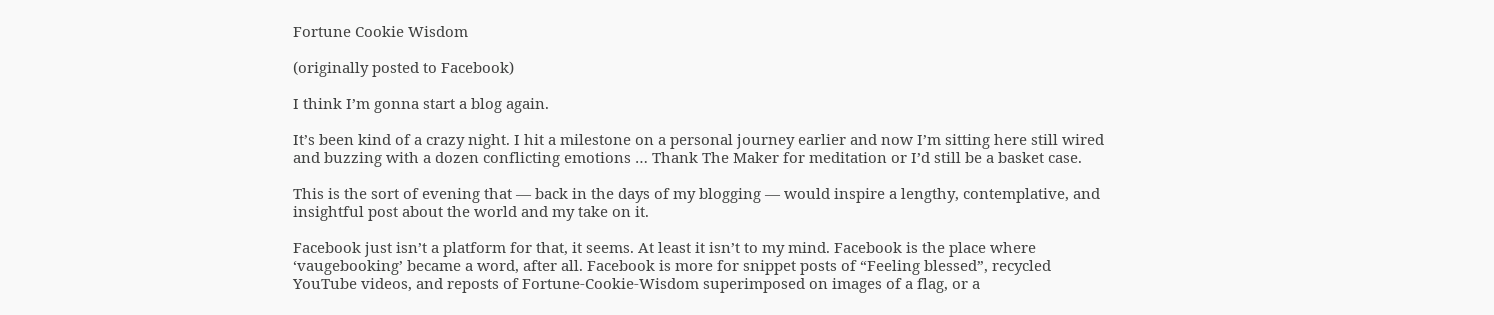Fortune Cookie Wisdom

(originally posted to Facebook)

I think I’m gonna start a blog again.

It’s been kind of a crazy night. I hit a milestone on a personal journey earlier and now I’m sitting here still wired and buzzing with a dozen conflicting emotions … Thank The Maker for meditation or I’d still be a basket case.

This is the sort of evening that — back in the days of my blogging — would inspire a lengthy, contemplative, and insightful post about the world and my take on it.

Facebook just isn’t a platform for that, it seems. At least it isn’t to my mind. Facebook is the place where ‘vaugebooking’ became a word, after all. Facebook is more for snippet posts of “Feeling blessed”, recycled YouTube videos, and reposts of Fortune-Cookie-Wisdom superimposed on images of a flag, or a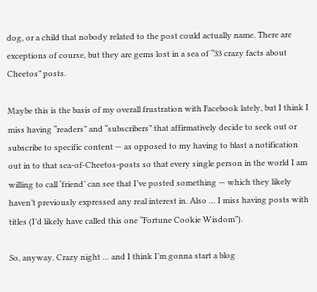dog, or a child that nobody related to the post could actually name. There are exceptions of course, but they are gems lost in a sea of “33 crazy facts about Cheetos” posts.

Maybe this is the basis of my overall frustration with Facebook lately, but I think I miss having “readers” and “subscribers” that affirmatively decide to seek out or subscribe to specific content — as opposed to my having to blast a notification out in to that sea-of-Cheetos-posts so that every single person in the world I am willing to call ‘friend’ can see that I’ve posted something — which they likely haven’t previously expressed any real interest in. Also … I miss having posts with titles (I’d likely have called this one “Fortune Cookie Wisdom”).

So, anyway. Crazy night … and I think I’m gonna start a blog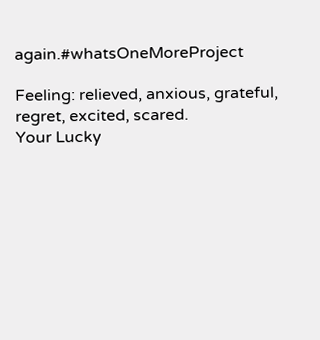again.#whatsOneMoreProject

Feeling: relieved, anxious, grateful, regret, excited, scared.
Your Lucky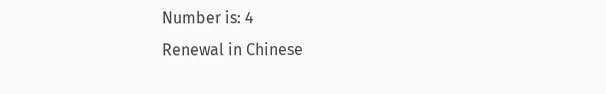Number is: 4
Renewal in Chinese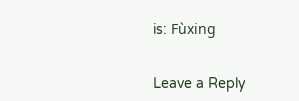is: Fùxing


Leave a Reply